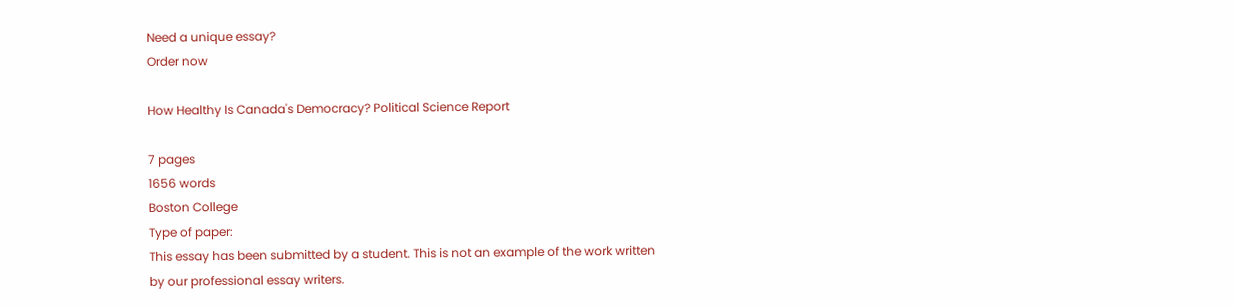Need a unique essay?
Order now

How Healthy Is Canada's Democracy? Political Science Report

7 pages
1656 words
Boston College
Type of paper:
This essay has been submitted by a student. This is not an example of the work written by our professional essay writers.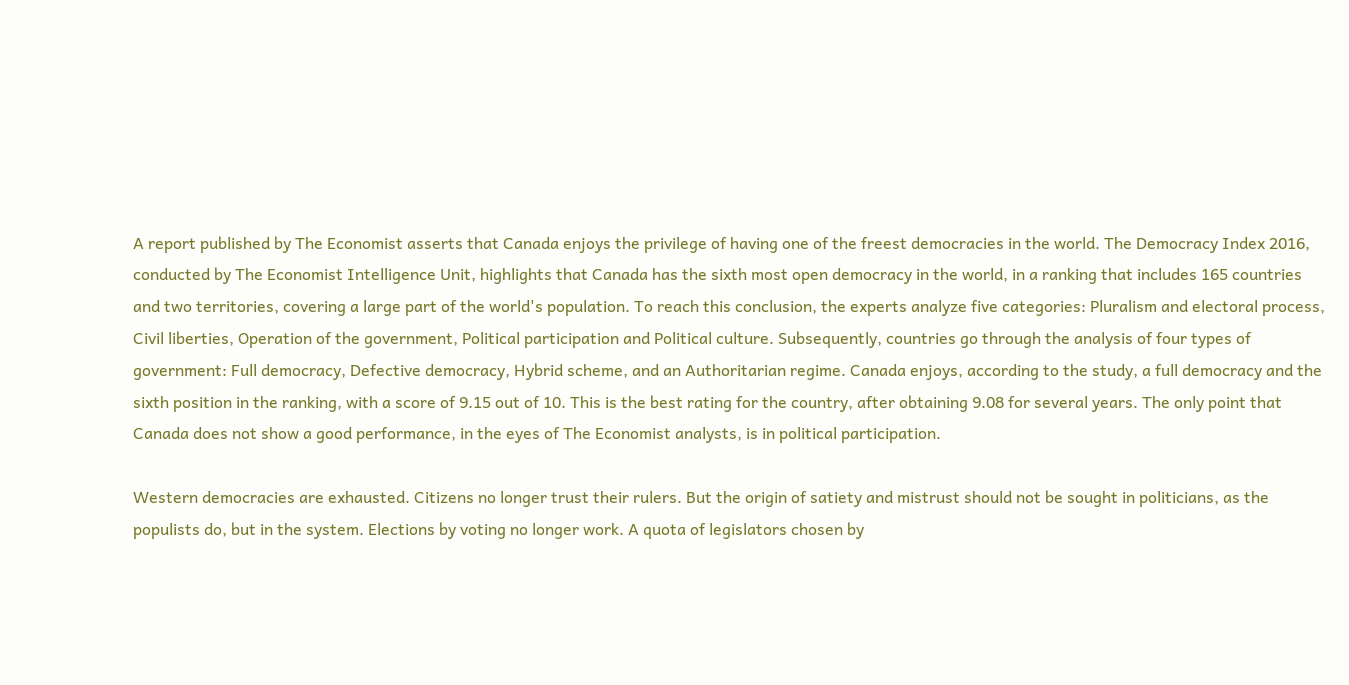A report published by The Economist asserts that Canada enjoys the privilege of having one of the freest democracies in the world. The Democracy Index 2016, conducted by The Economist Intelligence Unit, highlights that Canada has the sixth most open democracy in the world, in a ranking that includes 165 countries and two territories, covering a large part of the world's population. To reach this conclusion, the experts analyze five categories: Pluralism and electoral process, Civil liberties, Operation of the government, Political participation and Political culture. Subsequently, countries go through the analysis of four types of government: Full democracy, Defective democracy, Hybrid scheme, and an Authoritarian regime. Canada enjoys, according to the study, a full democracy and the sixth position in the ranking, with a score of 9.15 out of 10. This is the best rating for the country, after obtaining 9.08 for several years. The only point that Canada does not show a good performance, in the eyes of The Economist analysts, is in political participation.

Western democracies are exhausted. Citizens no longer trust their rulers. But the origin of satiety and mistrust should not be sought in politicians, as the populists do, but in the system. Elections by voting no longer work. A quota of legislators chosen by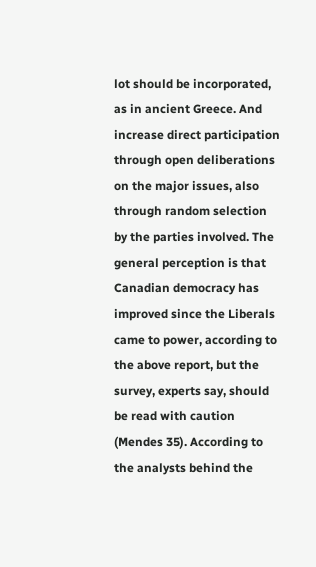lot should be incorporated, as in ancient Greece. And increase direct participation through open deliberations on the major issues, also through random selection by the parties involved. The general perception is that Canadian democracy has improved since the Liberals came to power, according to the above report, but the survey, experts say, should be read with caution (Mendes 35). According to the analysts behind the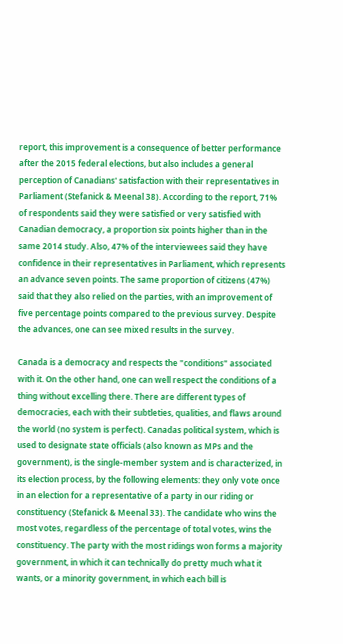report, this improvement is a consequence of better performance after the 2015 federal elections, but also includes a general perception of Canadians' satisfaction with their representatives in Parliament (Stefanick & Meenal 38). According to the report, 71% of respondents said they were satisfied or very satisfied with Canadian democracy, a proportion six points higher than in the same 2014 study. Also, 47% of the interviewees said they have confidence in their representatives in Parliament, which represents an advance seven points. The same proportion of citizens (47%) said that they also relied on the parties, with an improvement of five percentage points compared to the previous survey. Despite the advances, one can see mixed results in the survey.

Canada is a democracy and respects the "conditions" associated with it. On the other hand, one can well respect the conditions of a thing without excelling there. There are different types of democracies, each with their subtleties, qualities, and flaws around the world (no system is perfect). Canadas political system, which is used to designate state officials (also known as MPs and the government), is the single-member system and is characterized, in its election process, by the following elements: they only vote once in an election for a representative of a party in our riding or constituency (Stefanick & Meenal 33). The candidate who wins the most votes, regardless of the percentage of total votes, wins the constituency. The party with the most ridings won forms a majority government, in which it can technically do pretty much what it wants, or a minority government, in which each bill is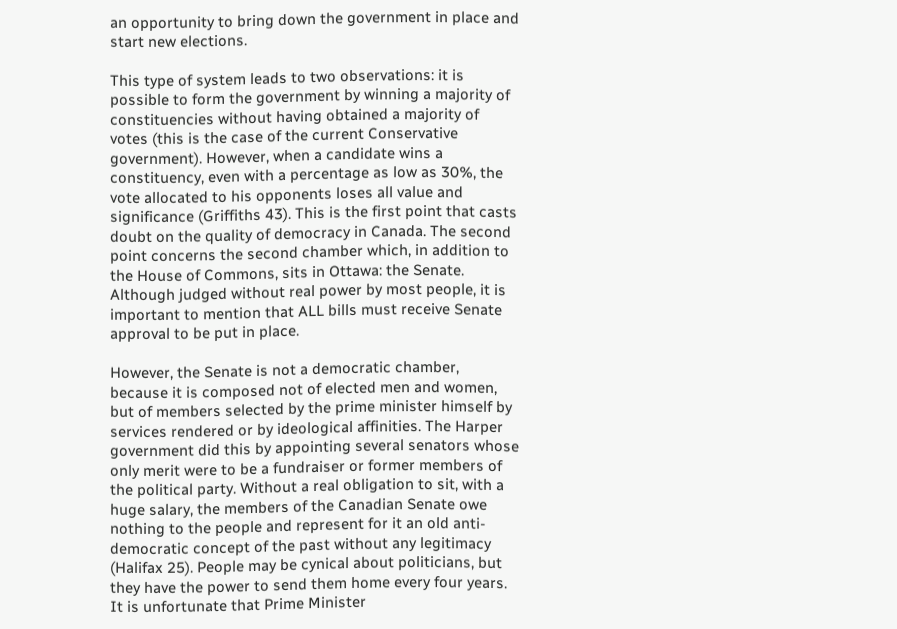an opportunity to bring down the government in place and start new elections.

This type of system leads to two observations: it is possible to form the government by winning a majority of constituencies without having obtained a majority of votes (this is the case of the current Conservative government). However, when a candidate wins a constituency, even with a percentage as low as 30%, the vote allocated to his opponents loses all value and significance (Griffiths 43). This is the first point that casts doubt on the quality of democracy in Canada. The second point concerns the second chamber which, in addition to the House of Commons, sits in Ottawa: the Senate. Although judged without real power by most people, it is important to mention that ALL bills must receive Senate approval to be put in place.

However, the Senate is not a democratic chamber, because it is composed not of elected men and women, but of members selected by the prime minister himself by services rendered or by ideological affinities. The Harper government did this by appointing several senators whose only merit were to be a fundraiser or former members of the political party. Without a real obligation to sit, with a huge salary, the members of the Canadian Senate owe nothing to the people and represent for it an old anti-democratic concept of the past without any legitimacy (Halifax 25). People may be cynical about politicians, but they have the power to send them home every four years. It is unfortunate that Prime Minister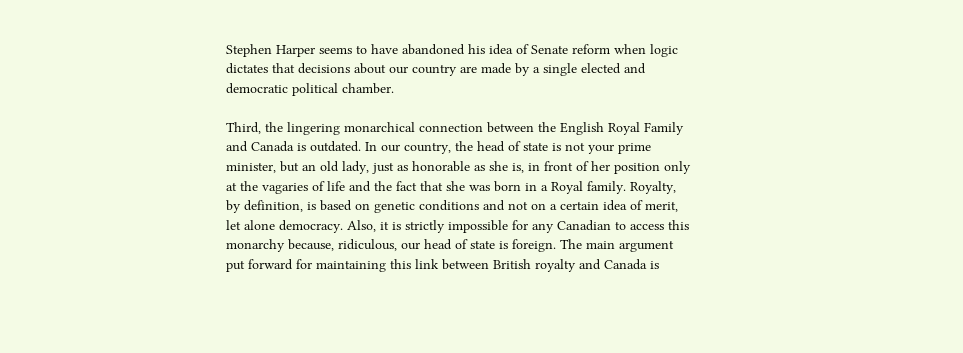Stephen Harper seems to have abandoned his idea of Senate reform when logic dictates that decisions about our country are made by a single elected and democratic political chamber.

Third, the lingering monarchical connection between the English Royal Family and Canada is outdated. In our country, the head of state is not your prime minister, but an old lady, just as honorable as she is, in front of her position only at the vagaries of life and the fact that she was born in a Royal family. Royalty, by definition, is based on genetic conditions and not on a certain idea of merit, let alone democracy. Also, it is strictly impossible for any Canadian to access this monarchy because, ridiculous, our head of state is foreign. The main argument put forward for maintaining this link between British royalty and Canada is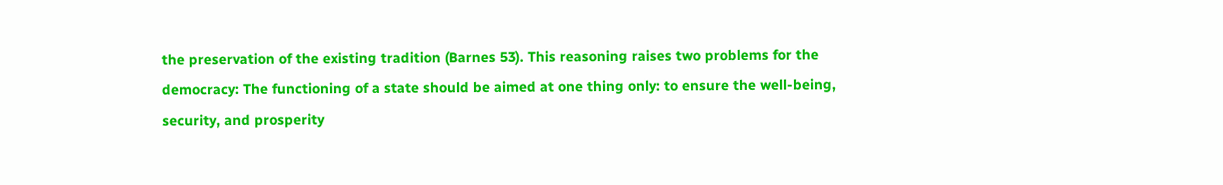the preservation of the existing tradition (Barnes 53). This reasoning raises two problems for the democracy: The functioning of a state should be aimed at one thing only: to ensure the well-being, security, and prosperity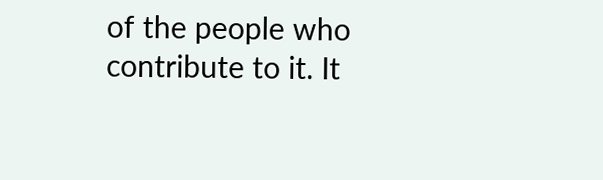of the people who contribute to it. It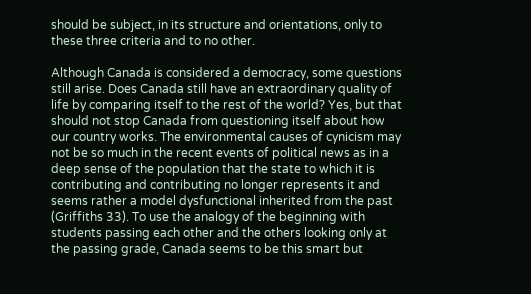should be subject, in its structure and orientations, only to these three criteria and to no other.

Although Canada is considered a democracy, some questions still arise. Does Canada still have an extraordinary quality of life by comparing itself to the rest of the world? Yes, but that should not stop Canada from questioning itself about how our country works. The environmental causes of cynicism may not be so much in the recent events of political news as in a deep sense of the population that the state to which it is contributing and contributing no longer represents it and seems rather a model dysfunctional inherited from the past (Griffiths 33). To use the analogy of the beginning with students passing each other and the others looking only at the passing grade, Canada seems to be this smart but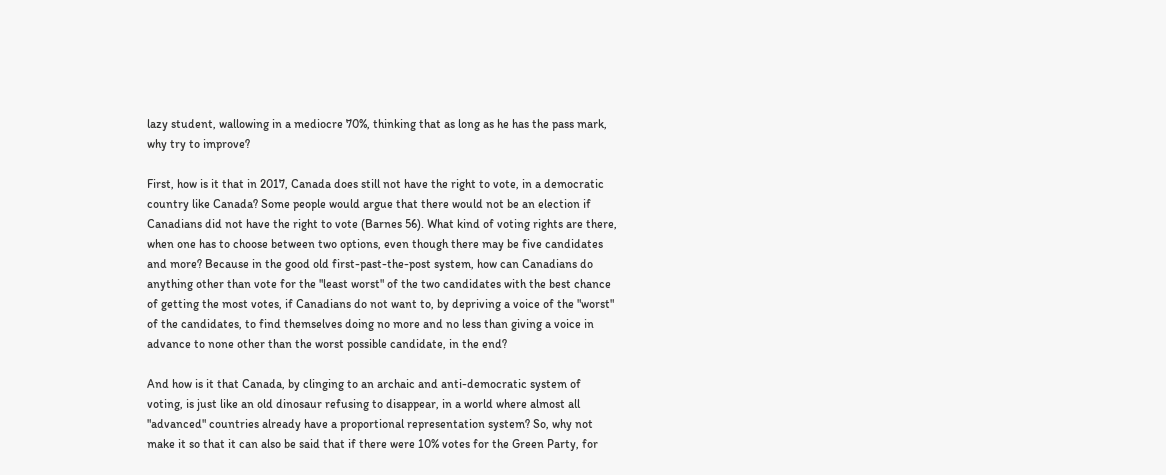lazy student, wallowing in a mediocre 70%, thinking that as long as he has the pass mark, why try to improve?

First, how is it that in 2017, Canada does still not have the right to vote, in a democratic country like Canada? Some people would argue that there would not be an election if Canadians did not have the right to vote (Barnes 56). What kind of voting rights are there, when one has to choose between two options, even though there may be five candidates and more? Because in the good old first-past-the-post system, how can Canadians do anything other than vote for the "least worst" of the two candidates with the best chance of getting the most votes, if Canadians do not want to, by depriving a voice of the "worst" of the candidates, to find themselves doing no more and no less than giving a voice in advance to none other than the worst possible candidate, in the end?

And how is it that Canada, by clinging to an archaic and anti-democratic system of voting, is just like an old dinosaur refusing to disappear, in a world where almost all "advanced" countries already have a proportional representation system? So, why not make it so that it can also be said that if there were 10% votes for the Green Party, for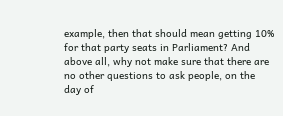example, then that should mean getting 10% for that party seats in Parliament? And above all, why not make sure that there are no other questions to ask people, on the day of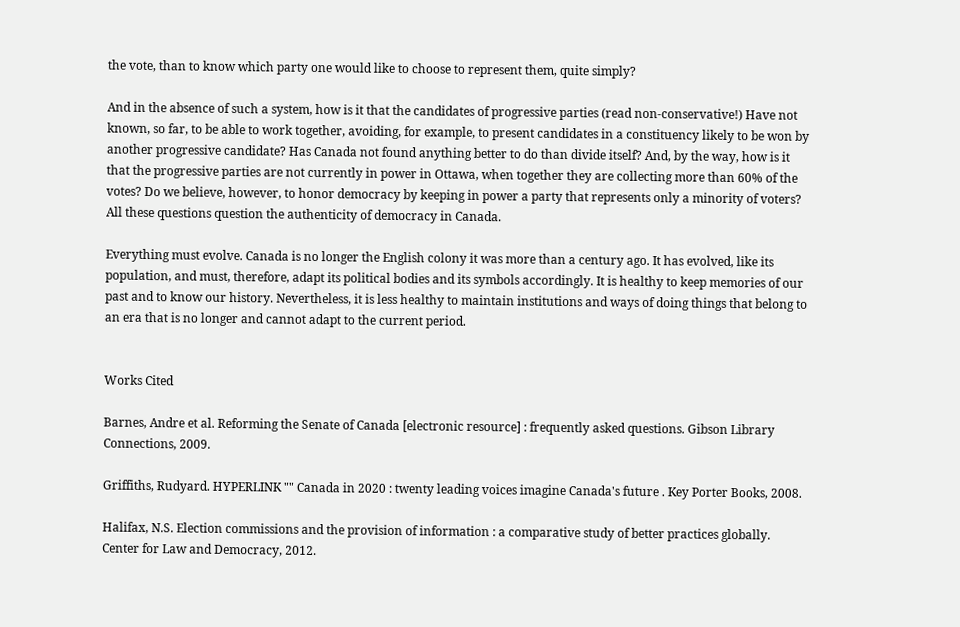the vote, than to know which party one would like to choose to represent them, quite simply?

And in the absence of such a system, how is it that the candidates of progressive parties (read non-conservative!) Have not known, so far, to be able to work together, avoiding, for example, to present candidates in a constituency likely to be won by another progressive candidate? Has Canada not found anything better to do than divide itself? And, by the way, how is it that the progressive parties are not currently in power in Ottawa, when together they are collecting more than 60% of the votes? Do we believe, however, to honor democracy by keeping in power a party that represents only a minority of voters? All these questions question the authenticity of democracy in Canada.

Everything must evolve. Canada is no longer the English colony it was more than a century ago. It has evolved, like its population, and must, therefore, adapt its political bodies and its symbols accordingly. It is healthy to keep memories of our past and to know our history. Nevertheless, it is less healthy to maintain institutions and ways of doing things that belong to an era that is no longer and cannot adapt to the current period.


Works Cited

Barnes, Andre et al. Reforming the Senate of Canada [electronic resource] : frequently asked questions. Gibson Library Connections, 2009.

Griffiths, Rudyard. HYPERLINK "" Canada in 2020 : twenty leading voices imagine Canada's future . Key Porter Books, 2008.

Halifax, N.S. Election commissions and the provision of information : a comparative study of better practices globally. Center for Law and Democracy, 2012.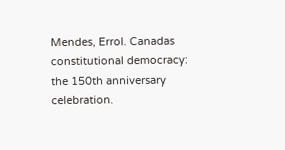Mendes, Errol. Canadas constitutional democracy: the 150th anniversary celebration.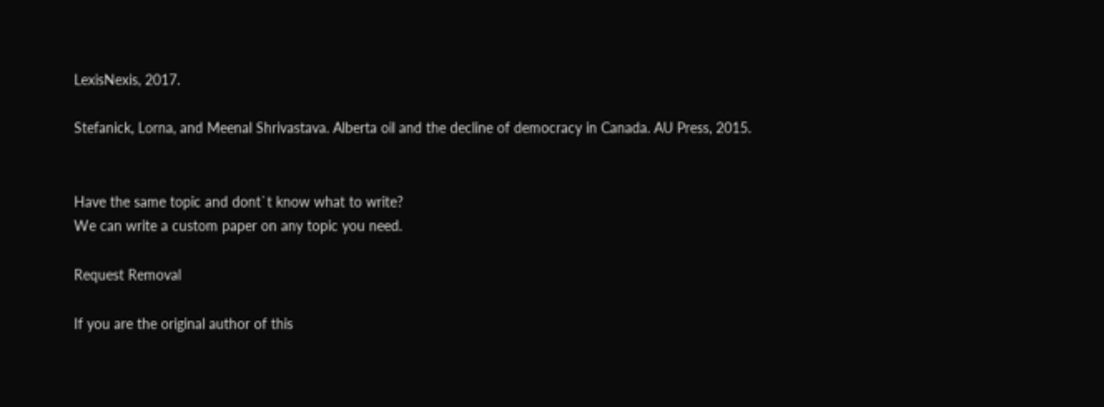LexisNexis, 2017.

Stefanick, Lorna, and Meenal Shrivastava. Alberta oil and the decline of democracy in Canada. AU Press, 2015.


Have the same topic and dont`t know what to write?
We can write a custom paper on any topic you need.

Request Removal

If you are the original author of this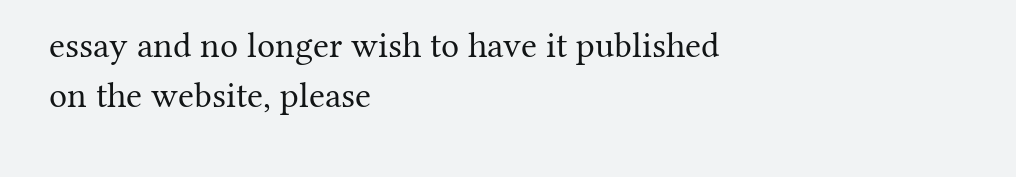essay and no longer wish to have it published on the website, please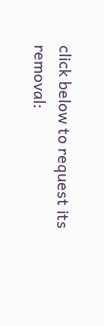click below to request its removal: